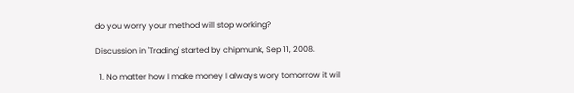do you worry your method will stop working?

Discussion in 'Trading' started by chipmunk, Sep 11, 2008.

  1. No matter how I make money I always wory tomorrow it wil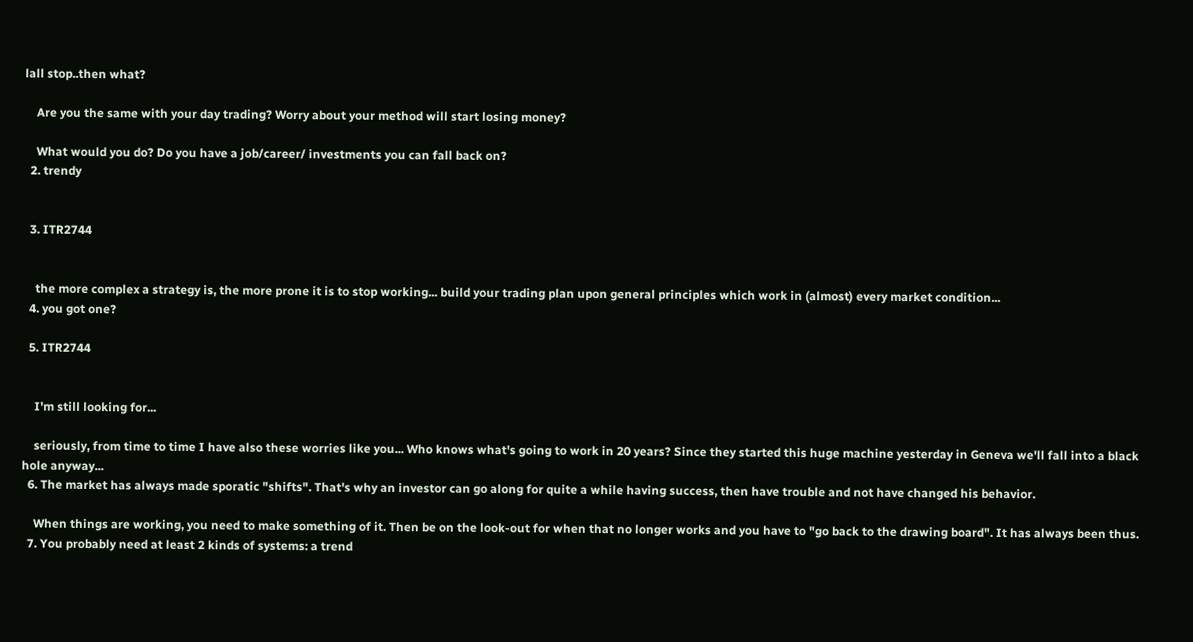lall stop..then what?

    Are you the same with your day trading? Worry about your method will start losing money?

    What would you do? Do you have a job/career/ investments you can fall back on?
  2. trendy


  3. ITR2744


    the more complex a strategy is, the more prone it is to stop working... build your trading plan upon general principles which work in (almost) every market condition...
  4. you got one?

  5. ITR2744


    I'm still looking for...

    seriously, from time to time I have also these worries like you... Who knows what's going to work in 20 years? Since they started this huge machine yesterday in Geneva we'll fall into a black hole anyway...
  6. The market has always made sporatic "shifts". That's why an investor can go along for quite a while having success, then have trouble and not have changed his behavior.

    When things are working, you need to make something of it. Then be on the look-out for when that no longer works and you have to "go back to the drawing board". It has always been thus.
  7. You probably need at least 2 kinds of systems: a trend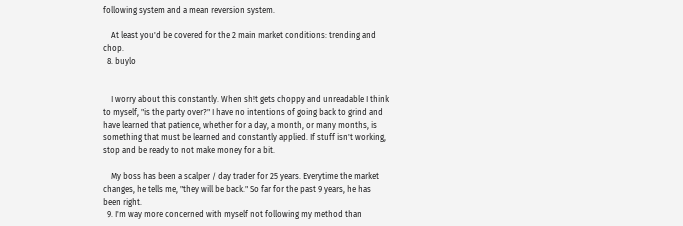following system and a mean reversion system.

    At least you'd be covered for the 2 main market conditions: trending and chop.
  8. buylo


    I worry about this constantly. When sh!t gets choppy and unreadable I think to myself, "is the party over?" I have no intentions of going back to grind and have learned that patience, whether for a day, a month, or many months, is something that must be learned and constantly applied. If stuff isn't working, stop and be ready to not make money for a bit.

    My boss has been a scalper / day trader for 25 years. Everytime the market changes, he tells me, "they will be back." So far for the past 9 years, he has been right.
  9. I'm way more concerned with myself not following my method than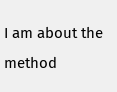I am about the method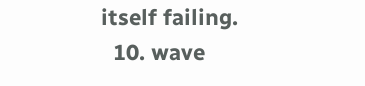itself failing.
  10. wave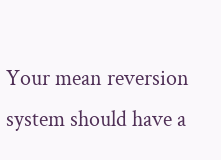Your mean reversion system should have a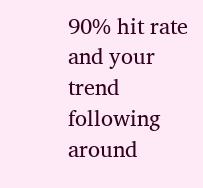90% hit rate and your trend following around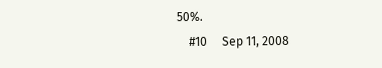50%.
    #10     Sep 11, 2008